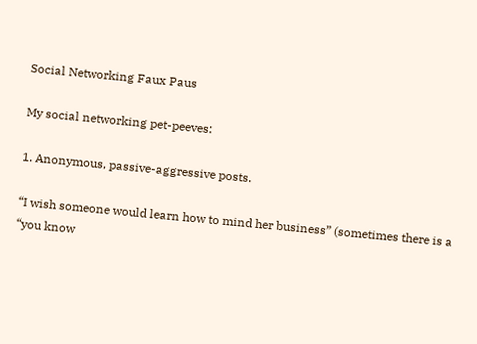Social Networking Faux Paus

My social networking pet-peeves:

1. Anonymous, passive-aggressive posts.

“I wish someone would learn how to mind her business” (sometimes there is a “you know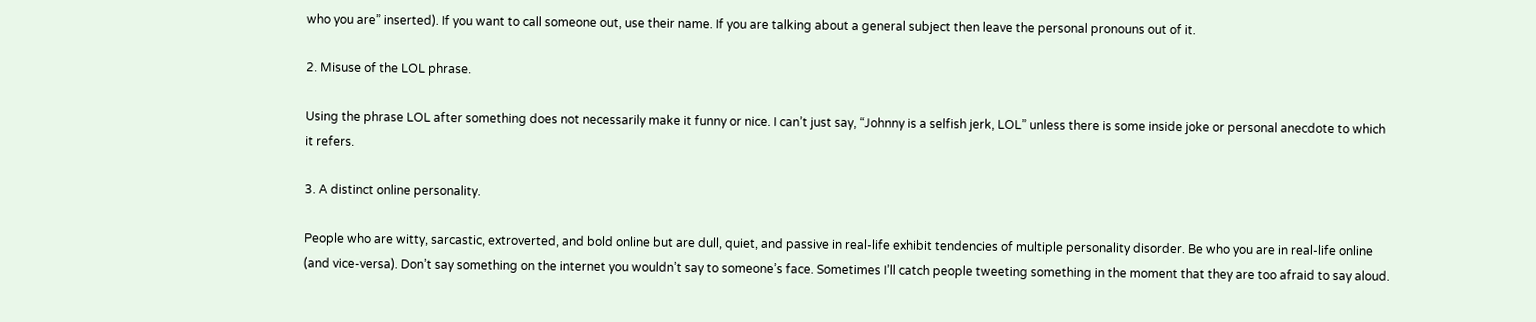who you are” inserted). If you want to call someone out, use their name. If you are talking about a general subject then leave the personal pronouns out of it.

2. Misuse of the LOL phrase.

Using the phrase LOL after something does not necessarily make it funny or nice. I can’t just say, “Johnny is a selfish jerk, LOL” unless there is some inside joke or personal anecdote to which it refers.

3. A distinct online personality.

People who are witty, sarcastic, extroverted, and bold online but are dull, quiet, and passive in real-life exhibit tendencies of multiple personality disorder. Be who you are in real-life online (and vice-versa). Don’t say something on the internet you wouldn’t say to someone’s face. Sometimes I’ll catch people tweeting something in the moment that they are too afraid to say aloud.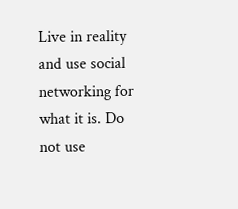Live in reality and use social networking for what it is. Do not use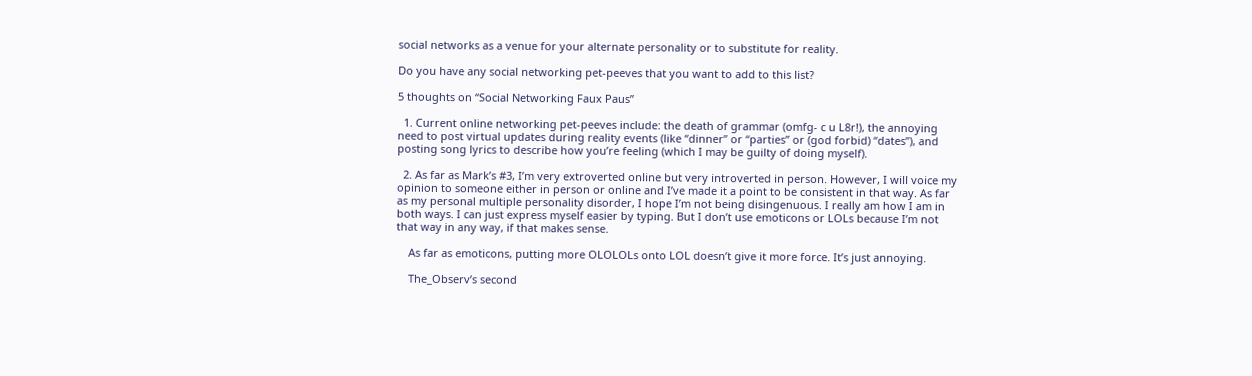social networks as a venue for your alternate personality or to substitute for reality.

Do you have any social networking pet-peeves that you want to add to this list?

5 thoughts on “Social Networking Faux Paus”

  1. Current online networking pet-peeves include: the death of grammar (omfg- c u L8r!), the annoying need to post virtual updates during reality events (like “dinner” or “parties” or (god forbid) “dates”), and posting song lyrics to describe how you’re feeling (which I may be guilty of doing myself).

  2. As far as Mark’s #3, I’m very extroverted online but very introverted in person. However, I will voice my opinion to someone either in person or online and I’ve made it a point to be consistent in that way. As far as my personal multiple personality disorder, I hope I’m not being disingenuous. I really am how I am in both ways. I can just express myself easier by typing. But I don’t use emoticons or LOLs because I’m not that way in any way, if that makes sense.

    As far as emoticons, putting more OLOLOLs onto LOL doesn’t give it more force. It’s just annoying.

    The_Observ’s second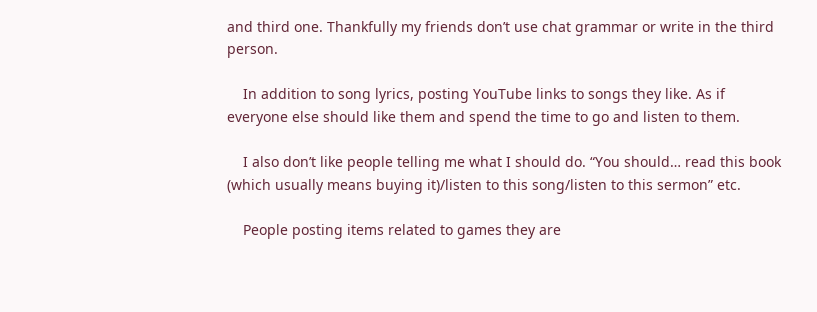and third one. Thankfully my friends don’t use chat grammar or write in the third person.

    In addition to song lyrics, posting YouTube links to songs they like. As if everyone else should like them and spend the time to go and listen to them.

    I also don’t like people telling me what I should do. “You should… read this book (which usually means buying it)/listen to this song/listen to this sermon” etc.

    People posting items related to games they are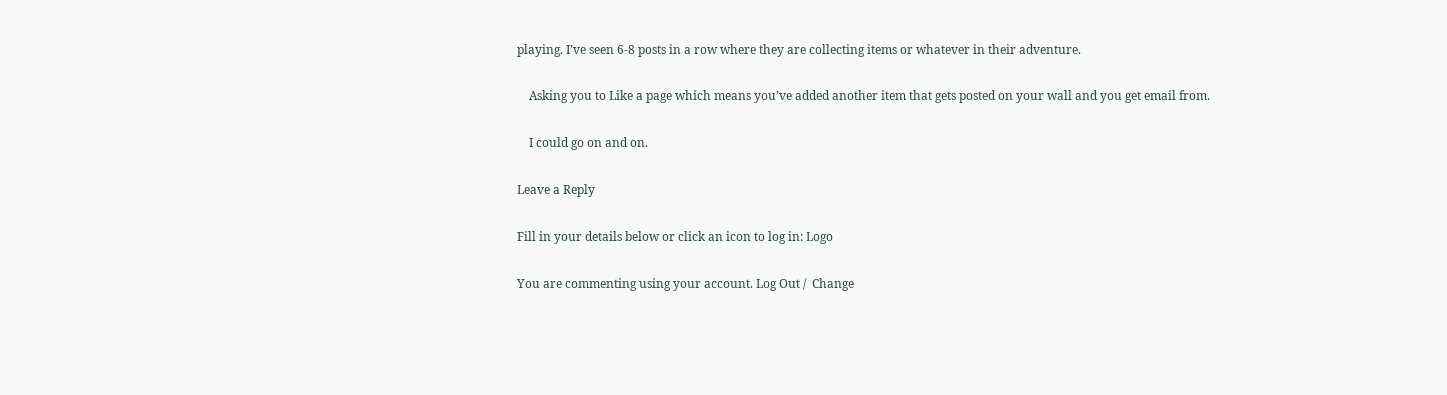playing. I’ve seen 6-8 posts in a row where they are collecting items or whatever in their adventure.

    Asking you to Like a page which means you’ve added another item that gets posted on your wall and you get email from.

    I could go on and on.

Leave a Reply

Fill in your details below or click an icon to log in: Logo

You are commenting using your account. Log Out /  Change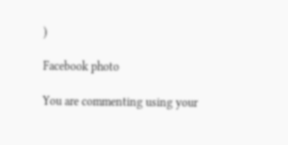)

Facebook photo

You are commenting using your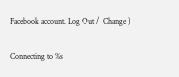Facebook account. Log Out /  Change )

Connecting to %s